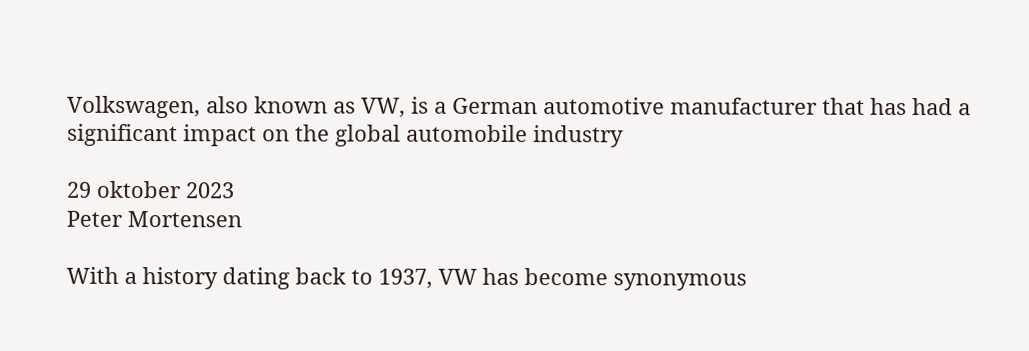Volkswagen, also known as VW, is a German automotive manufacturer that has had a significant impact on the global automobile industry

29 oktober 2023
Peter Mortensen

With a history dating back to 1937, VW has become synonymous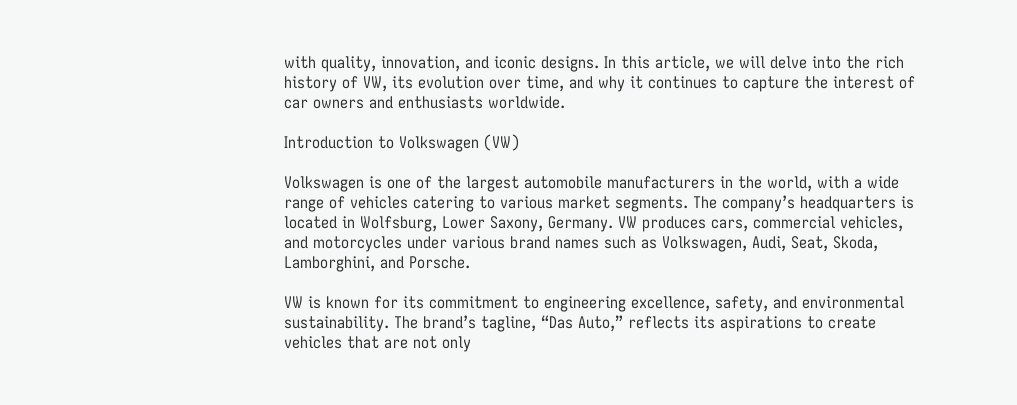with quality, innovation, and iconic designs. In this article, we will delve into the rich history of VW, its evolution over time, and why it continues to capture the interest of car owners and enthusiasts worldwide.

Introduction to Volkswagen (VW)

Volkswagen is one of the largest automobile manufacturers in the world, with a wide range of vehicles catering to various market segments. The company’s headquarters is located in Wolfsburg, Lower Saxony, Germany. VW produces cars, commercial vehicles, and motorcycles under various brand names such as Volkswagen, Audi, Seat, Skoda, Lamborghini, and Porsche.

VW is known for its commitment to engineering excellence, safety, and environmental sustainability. The brand’s tagline, “Das Auto,” reflects its aspirations to create vehicles that are not only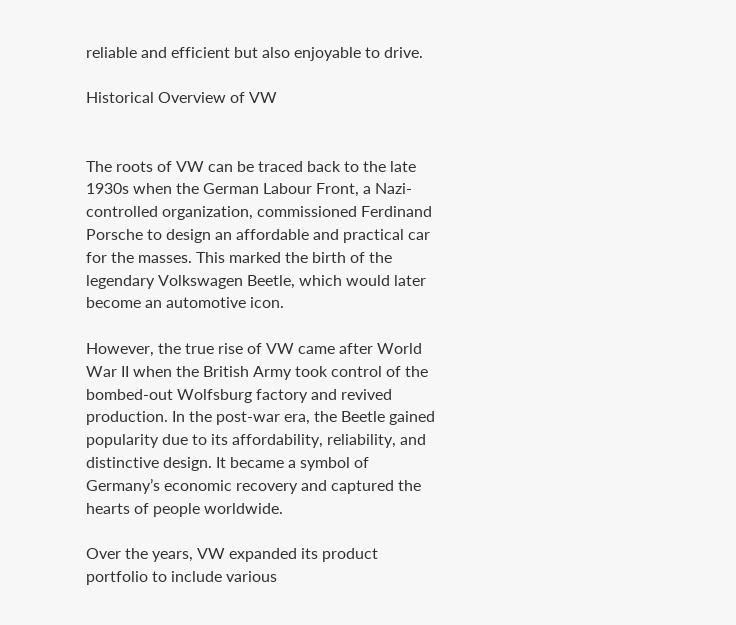reliable and efficient but also enjoyable to drive.

Historical Overview of VW


The roots of VW can be traced back to the late 1930s when the German Labour Front, a Nazi-controlled organization, commissioned Ferdinand Porsche to design an affordable and practical car for the masses. This marked the birth of the legendary Volkswagen Beetle, which would later become an automotive icon.

However, the true rise of VW came after World War II when the British Army took control of the bombed-out Wolfsburg factory and revived production. In the post-war era, the Beetle gained popularity due to its affordability, reliability, and distinctive design. It became a symbol of Germany’s economic recovery and captured the hearts of people worldwide.

Over the years, VW expanded its product portfolio to include various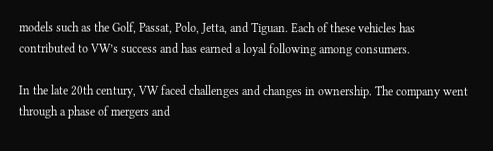models such as the Golf, Passat, Polo, Jetta, and Tiguan. Each of these vehicles has contributed to VW’s success and has earned a loyal following among consumers.

In the late 20th century, VW faced challenges and changes in ownership. The company went through a phase of mergers and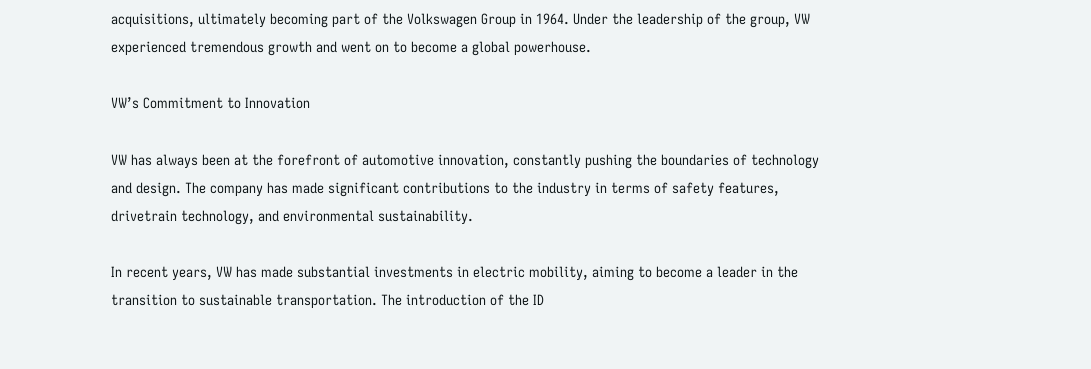acquisitions, ultimately becoming part of the Volkswagen Group in 1964. Under the leadership of the group, VW experienced tremendous growth and went on to become a global powerhouse.

VW’s Commitment to Innovation

VW has always been at the forefront of automotive innovation, constantly pushing the boundaries of technology and design. The company has made significant contributions to the industry in terms of safety features, drivetrain technology, and environmental sustainability.

In recent years, VW has made substantial investments in electric mobility, aiming to become a leader in the transition to sustainable transportation. The introduction of the ID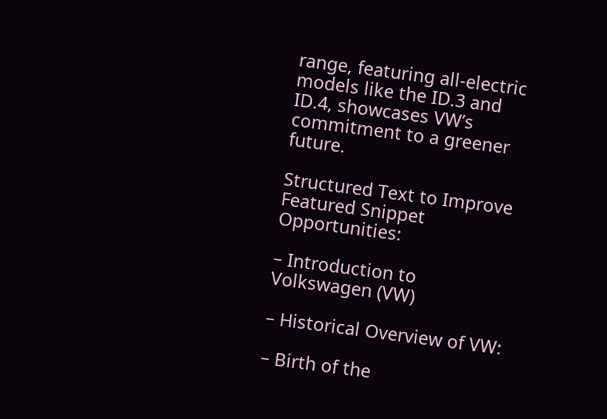range, featuring all-electric models like the ID.3 and ID.4, showcases VW’s commitment to a greener future.

Structured Text to Improve Featured Snippet Opportunities:

– Introduction to Volkswagen (VW)

– Historical Overview of VW:

– Birth of the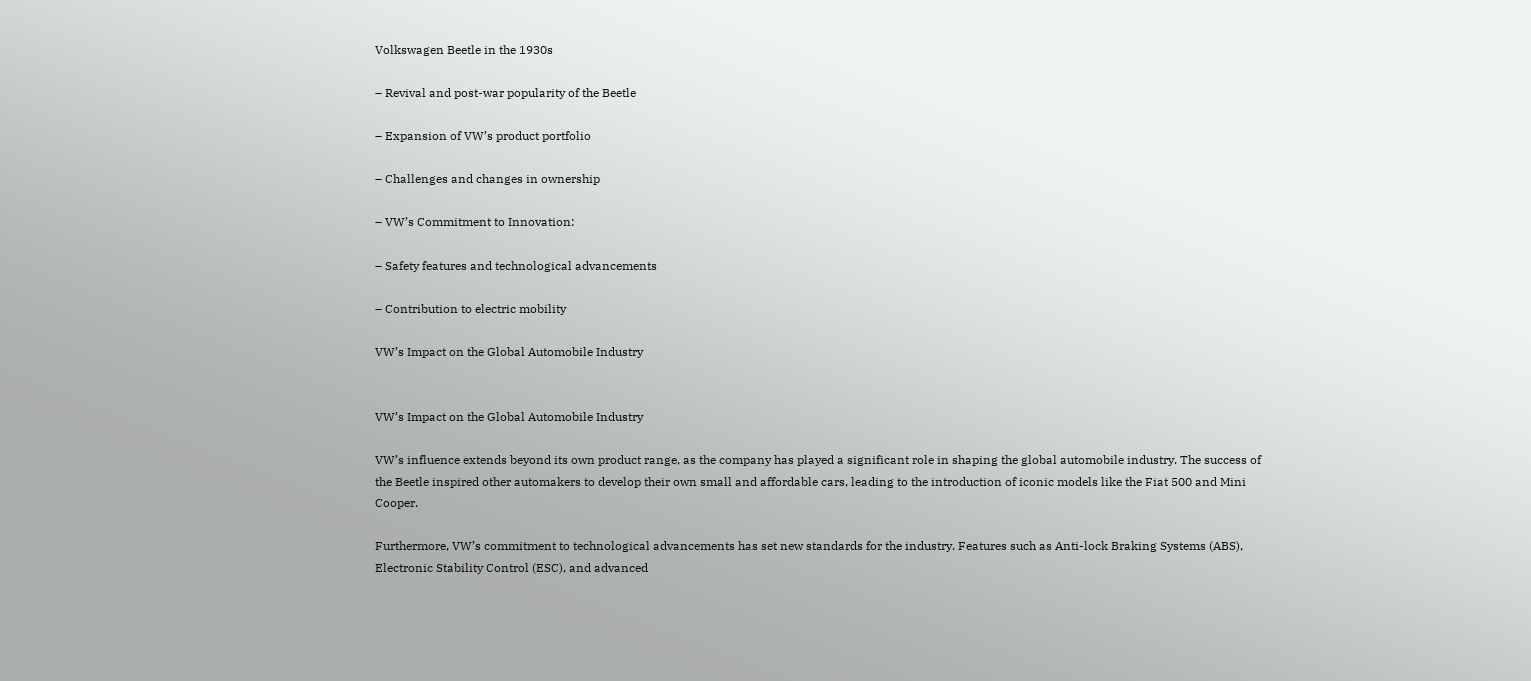Volkswagen Beetle in the 1930s

– Revival and post-war popularity of the Beetle

– Expansion of VW’s product portfolio

– Challenges and changes in ownership

– VW’s Commitment to Innovation:

– Safety features and technological advancements

– Contribution to electric mobility

VW’s Impact on the Global Automobile Industry


VW’s Impact on the Global Automobile Industry

VW’s influence extends beyond its own product range, as the company has played a significant role in shaping the global automobile industry. The success of the Beetle inspired other automakers to develop their own small and affordable cars, leading to the introduction of iconic models like the Fiat 500 and Mini Cooper.

Furthermore, VW’s commitment to technological advancements has set new standards for the industry. Features such as Anti-lock Braking Systems (ABS), Electronic Stability Control (ESC), and advanced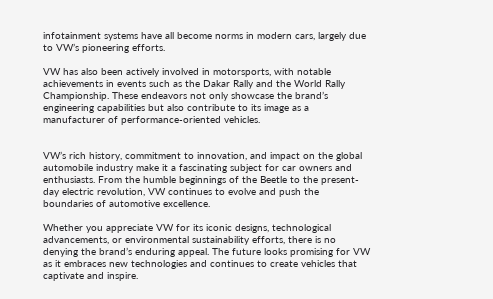infotainment systems have all become norms in modern cars, largely due to VW’s pioneering efforts.

VW has also been actively involved in motorsports, with notable achievements in events such as the Dakar Rally and the World Rally Championship. These endeavors not only showcase the brand’s engineering capabilities but also contribute to its image as a manufacturer of performance-oriented vehicles.


VW’s rich history, commitment to innovation, and impact on the global automobile industry make it a fascinating subject for car owners and enthusiasts. From the humble beginnings of the Beetle to the present-day electric revolution, VW continues to evolve and push the boundaries of automotive excellence.

Whether you appreciate VW for its iconic designs, technological advancements, or environmental sustainability efforts, there is no denying the brand’s enduring appeal. The future looks promising for VW as it embraces new technologies and continues to create vehicles that captivate and inspire.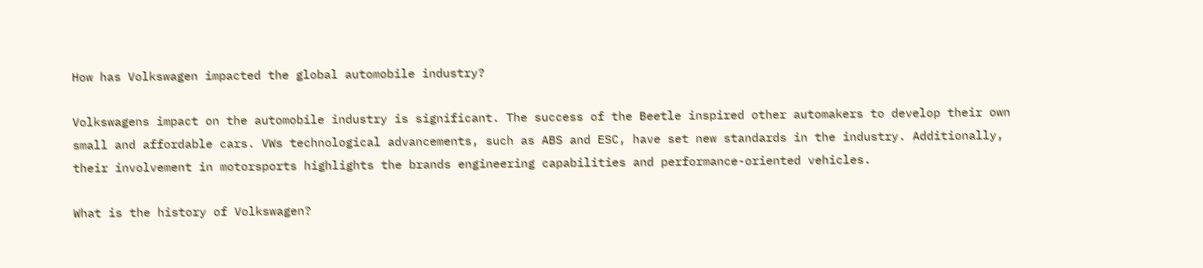How has Volkswagen impacted the global automobile industry?

Volkswagens impact on the automobile industry is significant. The success of the Beetle inspired other automakers to develop their own small and affordable cars. VWs technological advancements, such as ABS and ESC, have set new standards in the industry. Additionally, their involvement in motorsports highlights the brands engineering capabilities and performance-oriented vehicles.

What is the history of Volkswagen?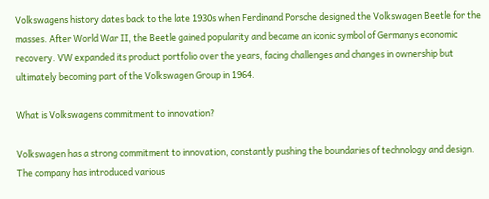Volkswagens history dates back to the late 1930s when Ferdinand Porsche designed the Volkswagen Beetle for the masses. After World War II, the Beetle gained popularity and became an iconic symbol of Germanys economic recovery. VW expanded its product portfolio over the years, facing challenges and changes in ownership but ultimately becoming part of the Volkswagen Group in 1964.

What is Volkswagens commitment to innovation?

Volkswagen has a strong commitment to innovation, constantly pushing the boundaries of technology and design. The company has introduced various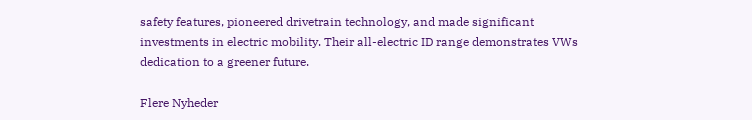safety features, pioneered drivetrain technology, and made significant investments in electric mobility. Their all-electric ID range demonstrates VWs dedication to a greener future.

Flere Nyheder